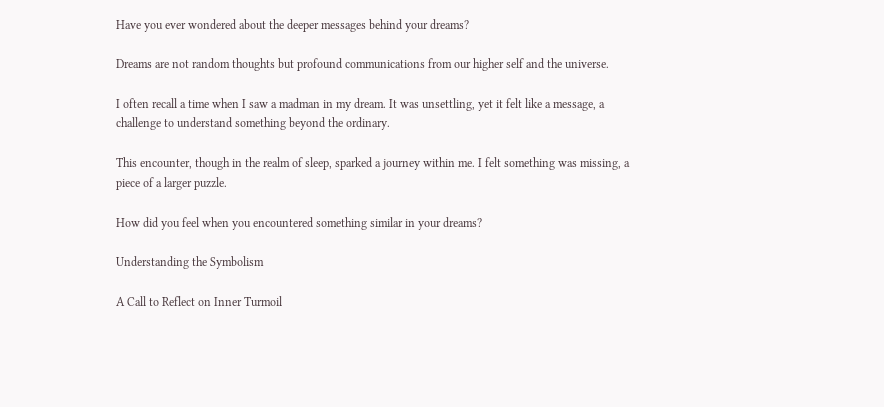Have you ever wondered about the deeper messages behind your dreams?

Dreams are not random thoughts but profound communications from our higher self and the universe.

I often recall a time when I saw a madman in my dream. It was unsettling, yet it felt like a message, a challenge to understand something beyond the ordinary.

This encounter, though in the realm of sleep, sparked a journey within me. I felt something was missing, a piece of a larger puzzle.

How did you feel when you encountered something similar in your dreams?

Understanding the Symbolism

A Call to Reflect on Inner Turmoil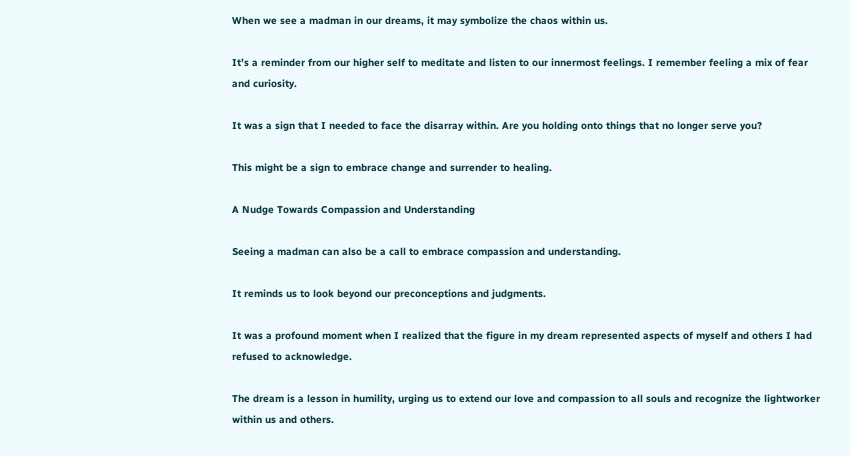When we see a madman in our dreams, it may symbolize the chaos within us.

It’s a reminder from our higher self to meditate and listen to our innermost feelings. I remember feeling a mix of fear and curiosity.

It was a sign that I needed to face the disarray within. Are you holding onto things that no longer serve you?

This might be a sign to embrace change and surrender to healing.

A Nudge Towards Compassion and Understanding

Seeing a madman can also be a call to embrace compassion and understanding.

It reminds us to look beyond our preconceptions and judgments.

It was a profound moment when I realized that the figure in my dream represented aspects of myself and others I had refused to acknowledge.

The dream is a lesson in humility, urging us to extend our love and compassion to all souls and recognize the lightworker within us and others.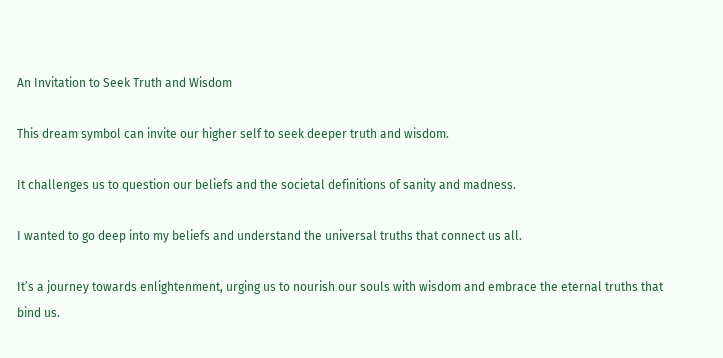An Invitation to Seek Truth and Wisdom

This dream symbol can invite our higher self to seek deeper truth and wisdom.

It challenges us to question our beliefs and the societal definitions of sanity and madness.

I wanted to go deep into my beliefs and understand the universal truths that connect us all.

It’s a journey towards enlightenment, urging us to nourish our souls with wisdom and embrace the eternal truths that bind us.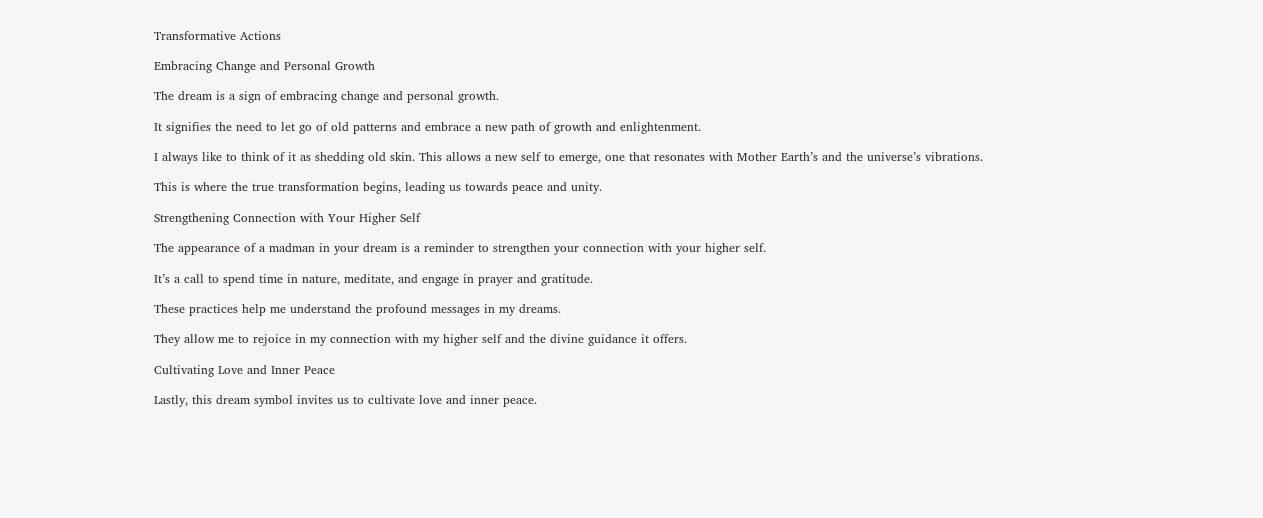Transformative Actions

Embracing Change and Personal Growth

The dream is a sign of embracing change and personal growth.

It signifies the need to let go of old patterns and embrace a new path of growth and enlightenment.

I always like to think of it as shedding old skin. This allows a new self to emerge, one that resonates with Mother Earth’s and the universe’s vibrations.

This is where the true transformation begins, leading us towards peace and unity.

Strengthening Connection with Your Higher Self

The appearance of a madman in your dream is a reminder to strengthen your connection with your higher self.

It’s a call to spend time in nature, meditate, and engage in prayer and gratitude.

These practices help me understand the profound messages in my dreams.

They allow me to rejoice in my connection with my higher self and the divine guidance it offers.

Cultivating Love and Inner Peace

Lastly, this dream symbol invites us to cultivate love and inner peace.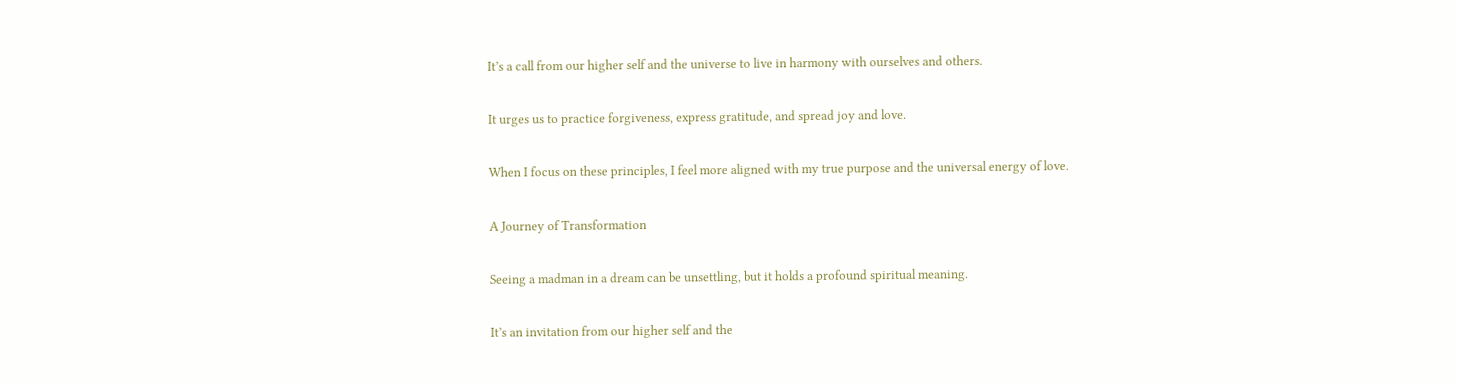It’s a call from our higher self and the universe to live in harmony with ourselves and others.

It urges us to practice forgiveness, express gratitude, and spread joy and love.

When I focus on these principles, I feel more aligned with my true purpose and the universal energy of love.

A Journey of Transformation

Seeing a madman in a dream can be unsettling, but it holds a profound spiritual meaning.

It’s an invitation from our higher self and the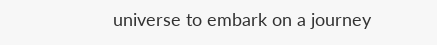universe to embark on a journey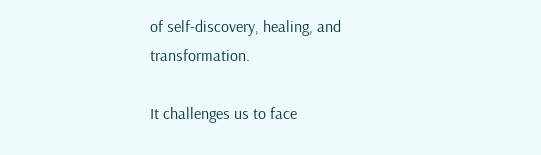of self-discovery, healing, and transformation.

It challenges us to face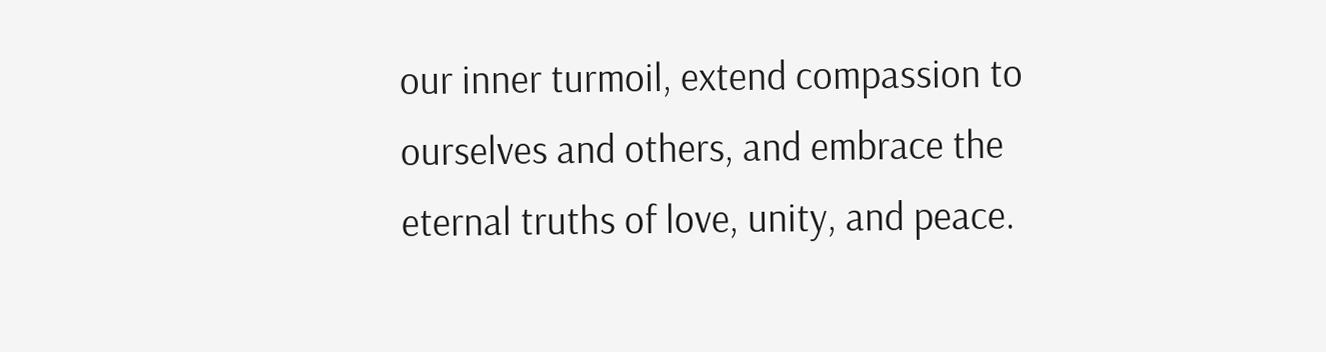our inner turmoil, extend compassion to ourselves and others, and embrace the eternal truths of love, unity, and peace.